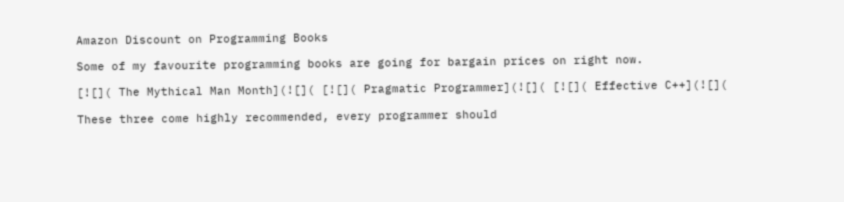Amazon Discount on Programming Books

Some of my favourite programming books are going for bargain prices on right now.

[![]( The Mythical Man Month](![]( [![]( Pragmatic Programmer](![]( [![]( Effective C++](![](

These three come highly recommended, every programmer should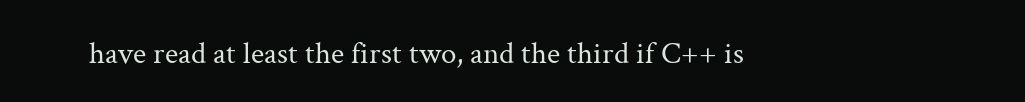have read at least the first two, and the third if C++ is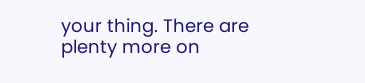your thing. There are plenty more on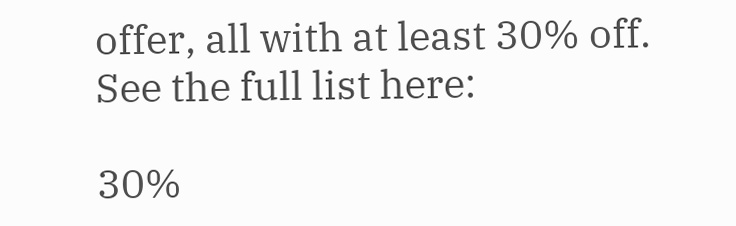offer, all with at least 30% off. See the full list here:

30%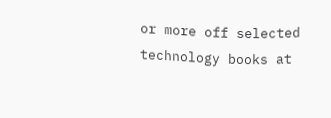or more off selected technology books at